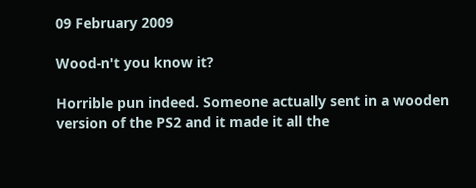09 February 2009

Wood-n't you know it?

Horrible pun indeed. Someone actually sent in a wooden version of the PS2 and it made it all the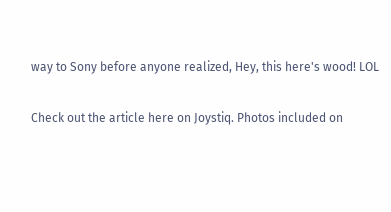way to Sony before anyone realized, Hey, this here's wood! LOL

Check out the article here on Joystiq. Photos included on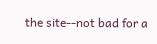the site--not bad for a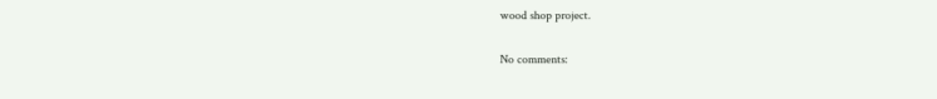wood shop project.

No comments: